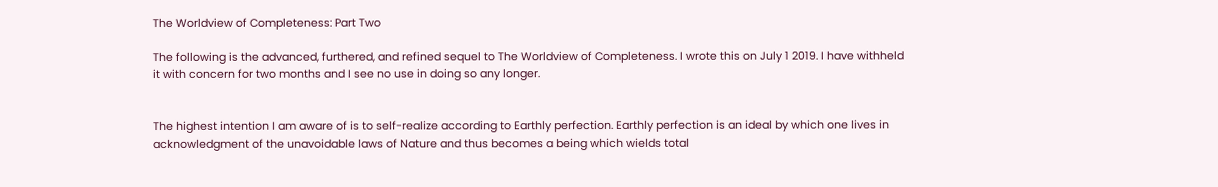The Worldview of Completeness: Part Two

The following is the advanced, furthered, and refined sequel to The Worldview of Completeness. I wrote this on July 1 2019. I have withheld it with concern for two months and I see no use in doing so any longer.


The highest intention I am aware of is to self-realize according to Earthly perfection. Earthly perfection is an ideal by which one lives in acknowledgment of the unavoidable laws of Nature and thus becomes a being which wields total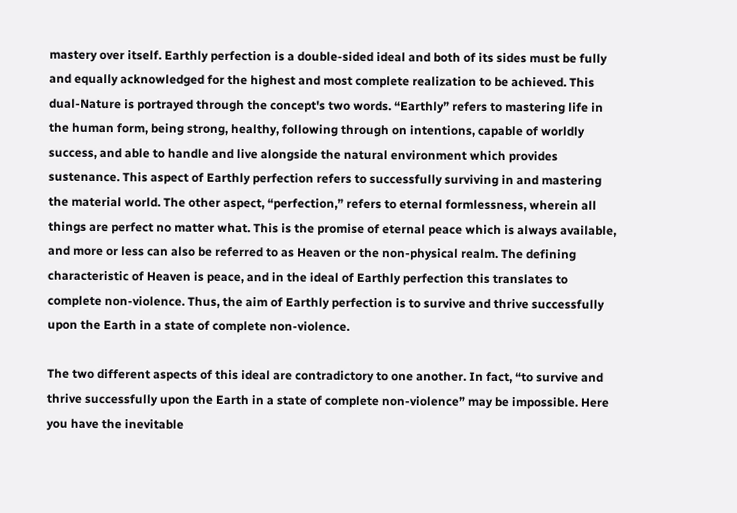mastery over itself. Earthly perfection is a double-sided ideal and both of its sides must be fully and equally acknowledged for the highest and most complete realization to be achieved. This dual-Nature is portrayed through the concept's two words. “Earthly” refers to mastering life in the human form, being strong, healthy, following through on intentions, capable of worldly success, and able to handle and live alongside the natural environment which provides sustenance. This aspect of Earthly perfection refers to successfully surviving in and mastering the material world. The other aspect, “perfection,” refers to eternal formlessness, wherein all things are perfect no matter what. This is the promise of eternal peace which is always available, and more or less can also be referred to as Heaven or the non-physical realm. The defining characteristic of Heaven is peace, and in the ideal of Earthly perfection this translates to complete non-violence. Thus, the aim of Earthly perfection is to survive and thrive successfully upon the Earth in a state of complete non-violence.

The two different aspects of this ideal are contradictory to one another. In fact, “to survive and thrive successfully upon the Earth in a state of complete non-violence” may be impossible. Here you have the inevitable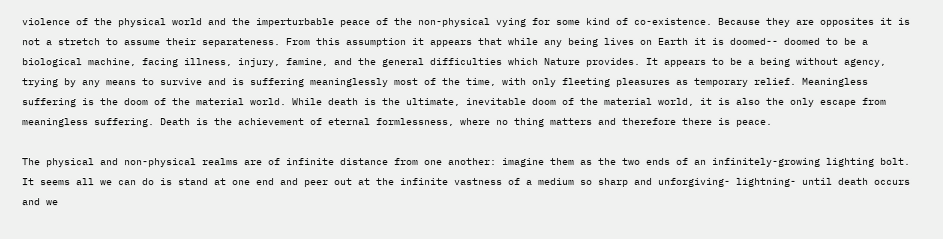violence of the physical world and the imperturbable peace of the non-physical vying for some kind of co-existence. Because they are opposites it is not a stretch to assume their separateness. From this assumption it appears that while any being lives on Earth it is doomed-- doomed to be a biological machine, facing illness, injury, famine, and the general difficulties which Nature provides. It appears to be a being without agency, trying by any means to survive and is suffering meaninglessly most of the time, with only fleeting pleasures as temporary relief. Meaningless suffering is the doom of the material world. While death is the ultimate, inevitable doom of the material world, it is also the only escape from meaningless suffering. Death is the achievement of eternal formlessness, where no thing matters and therefore there is peace.

The physical and non-physical realms are of infinite distance from one another: imagine them as the two ends of an infinitely-growing lighting bolt. It seems all we can do is stand at one end and peer out at the infinite vastness of a medium so sharp and unforgiving- lightning- until death occurs and we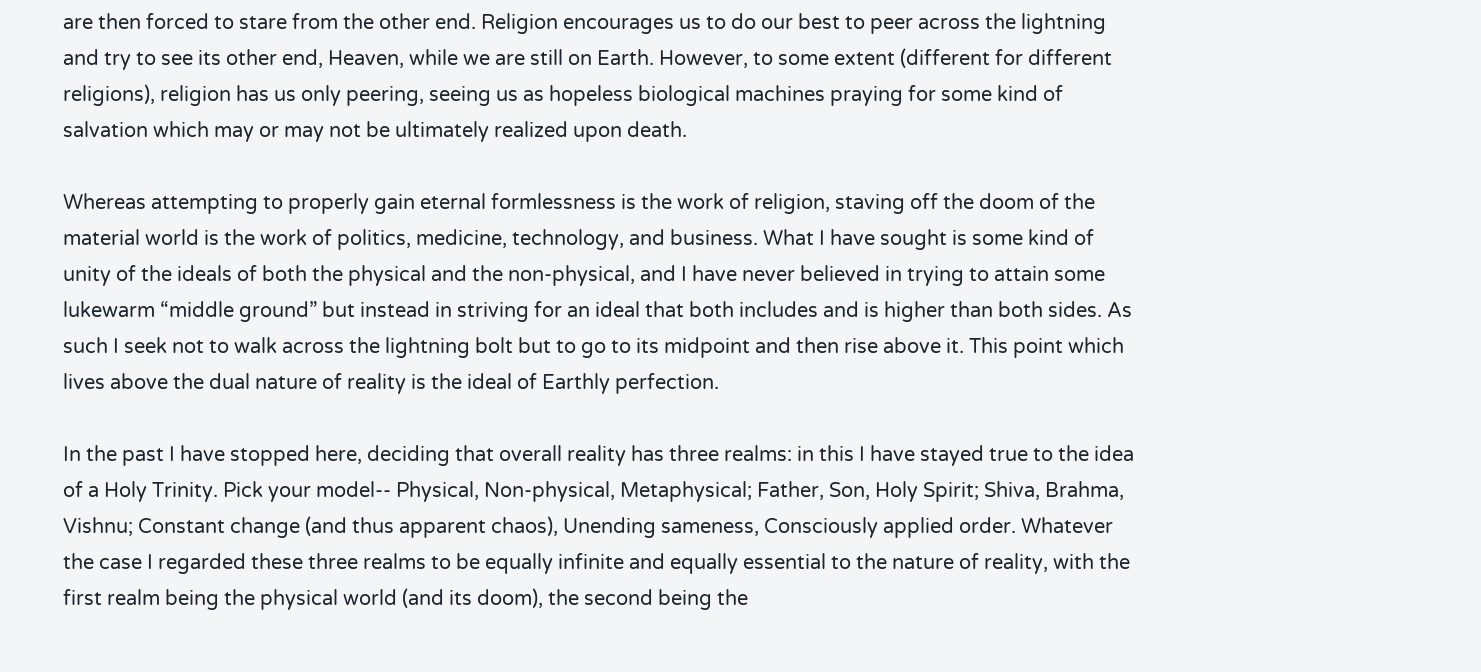are then forced to stare from the other end. Religion encourages us to do our best to peer across the lightning and try to see its other end, Heaven, while we are still on Earth. However, to some extent (different for different religions), religion has us only peering, seeing us as hopeless biological machines praying for some kind of salvation which may or may not be ultimately realized upon death.

Whereas attempting to properly gain eternal formlessness is the work of religion, staving off the doom of the material world is the work of politics, medicine, technology, and business. What I have sought is some kind of unity of the ideals of both the physical and the non-physical, and I have never believed in trying to attain some lukewarm “middle ground” but instead in striving for an ideal that both includes and is higher than both sides. As such I seek not to walk across the lightning bolt but to go to its midpoint and then rise above it. This point which lives above the dual nature of reality is the ideal of Earthly perfection.

In the past I have stopped here, deciding that overall reality has three realms: in this I have stayed true to the idea of a Holy Trinity. Pick your model-- Physical, Non-physical, Metaphysical; Father, Son, Holy Spirit; Shiva, Brahma, Vishnu; Constant change (and thus apparent chaos), Unending sameness, Consciously applied order. Whatever the case I regarded these three realms to be equally infinite and equally essential to the nature of reality, with the first realm being the physical world (and its doom), the second being the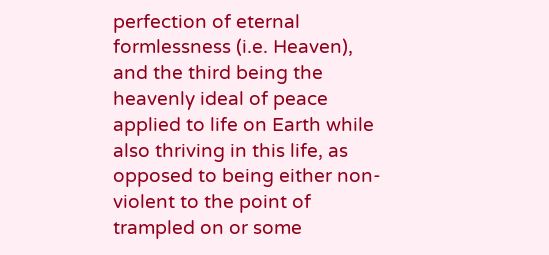perfection of eternal formlessness (i.e. Heaven), and the third being the heavenly ideal of peace applied to life on Earth while also thriving in this life, as opposed to being either non-violent to the point of trampled on or some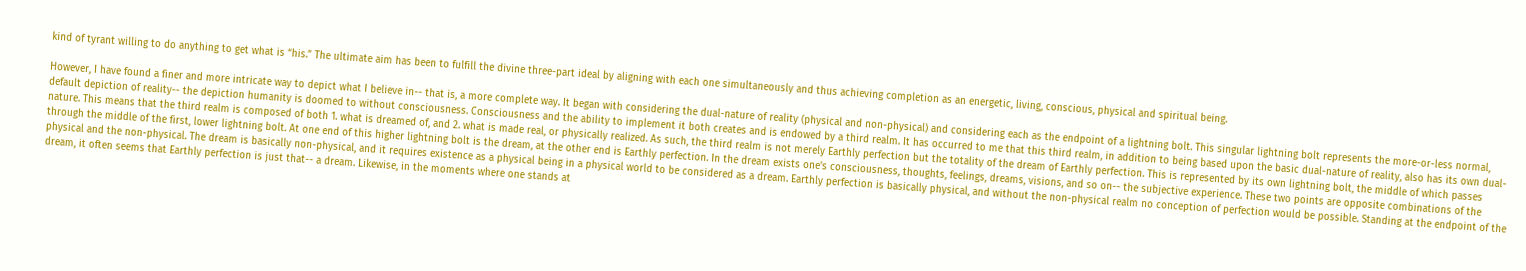kind of tyrant willing to do anything to get what is “his.” The ultimate aim has been to fulfill the divine three-part ideal by aligning with each one simultaneously and thus achieving completion as an energetic, living, conscious, physical and spiritual being.

However, I have found a finer and more intricate way to depict what I believe in-- that is, a more complete way. It began with considering the dual-nature of reality (physical and non-physical) and considering each as the endpoint of a lightning bolt. This singular lightning bolt represents the more-or-less normal, default depiction of reality-- the depiction humanity is doomed to without consciousness. Consciousness and the ability to implement it both creates and is endowed by a third realm. It has occurred to me that this third realm, in addition to being based upon the basic dual-nature of reality, also has its own dual-nature. This means that the third realm is composed of both 1. what is dreamed of, and 2. what is made real, or physically realized. As such, the third realm is not merely Earthly perfection but the totality of the dream of Earthly perfection. This is represented by its own lightning bolt, the middle of which passes through the middle of the first, lower lightning bolt. At one end of this higher lightning bolt is the dream, at the other end is Earthly perfection. In the dream exists one's consciousness, thoughts, feelings, dreams, visions, and so on-- the subjective experience. These two points are opposite combinations of the physical and the non-physical. The dream is basically non-physical, and it requires existence as a physical being in a physical world to be considered as a dream. Earthly perfection is basically physical, and without the non-physical realm no conception of perfection would be possible. Standing at the endpoint of the dream, it often seems that Earthly perfection is just that-- a dream. Likewise, in the moments where one stands at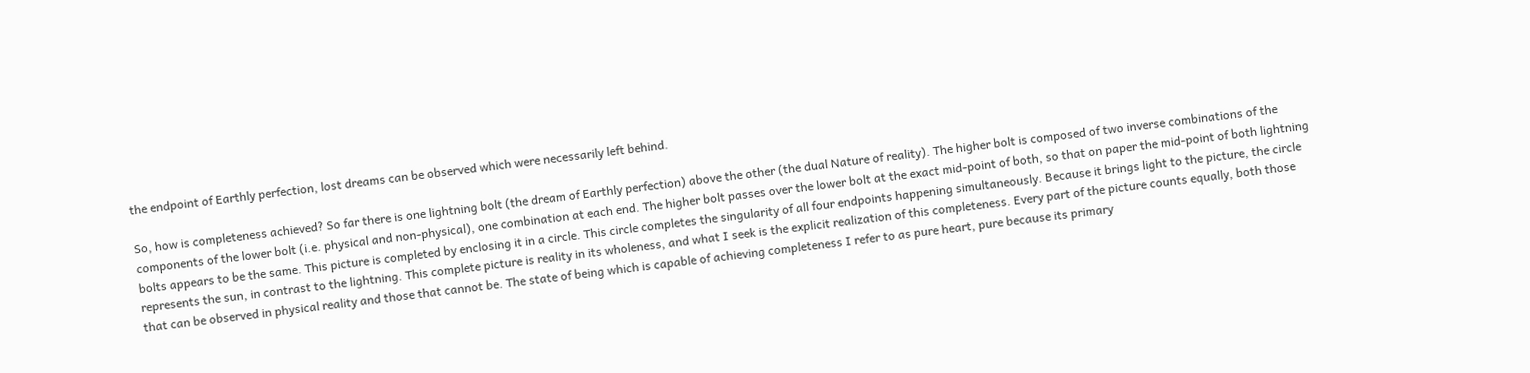the endpoint of Earthly perfection, lost dreams can be observed which were necessarily left behind.

So, how is completeness achieved? So far there is one lightning bolt (the dream of Earthly perfection) above the other (the dual Nature of reality). The higher bolt is composed of two inverse combinations of the components of the lower bolt (i.e. physical and non-physical), one combination at each end. The higher bolt passes over the lower bolt at the exact mid-point of both, so that on paper the mid-point of both lightning bolts appears to be the same. This picture is completed by enclosing it in a circle. This circle completes the singularity of all four endpoints happening simultaneously. Because it brings light to the picture, the circle represents the sun, in contrast to the lightning. This complete picture is reality in its wholeness, and what I seek is the explicit realization of this completeness. Every part of the picture counts equally, both those that can be observed in physical reality and those that cannot be. The state of being which is capable of achieving completeness I refer to as pure heart, pure because its primary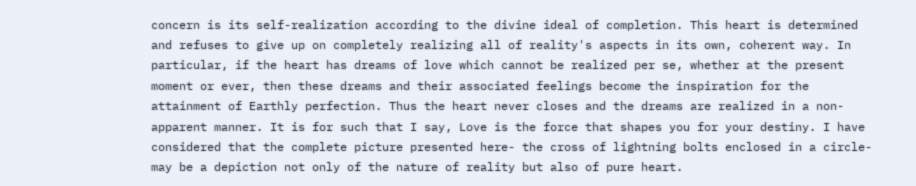concern is its self-realization according to the divine ideal of completion. This heart is determined and refuses to give up on completely realizing all of reality's aspects in its own, coherent way. In particular, if the heart has dreams of love which cannot be realized per se, whether at the present moment or ever, then these dreams and their associated feelings become the inspiration for the attainment of Earthly perfection. Thus the heart never closes and the dreams are realized in a non-apparent manner. It is for such that I say, Love is the force that shapes you for your destiny. I have considered that the complete picture presented here- the cross of lightning bolts enclosed in a circle- may be a depiction not only of the nature of reality but also of pure heart.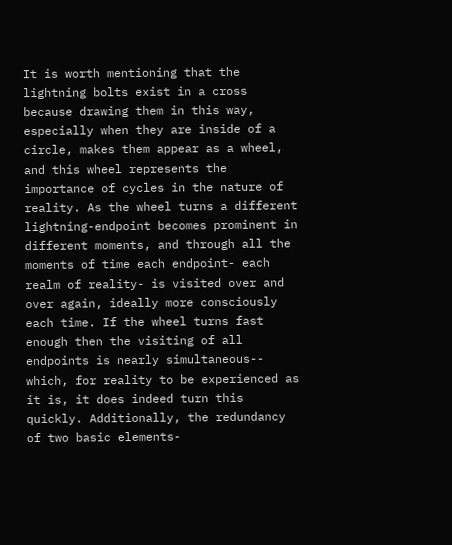It is worth mentioning that the lightning bolts exist in a cross because drawing them in this way, especially when they are inside of a circle, makes them appear as a wheel, and this wheel represents the importance of cycles in the nature of reality. As the wheel turns a different lightning-endpoint becomes prominent in different moments, and through all the moments of time each endpoint- each realm of reality- is visited over and over again, ideally more consciously each time. If the wheel turns fast enough then the visiting of all endpoints is nearly simultaneous-- which, for reality to be experienced as it is, it does indeed turn this quickly. Additionally, the redundancy of two basic elements-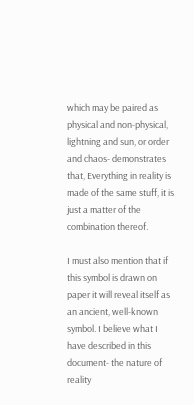which may be paired as physical and non-physical, lightning and sun, or order and chaos- demonstrates that, Everything in reality is made of the same stuff, it is just a matter of the combination thereof.

I must also mention that if this symbol is drawn on paper it will reveal itself as an ancient, well-known symbol. I believe what I have described in this document- the nature of reality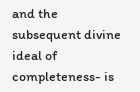and the subsequent divine ideal of completeness- is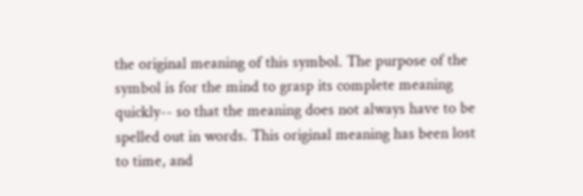the original meaning of this symbol. The purpose of the symbol is for the mind to grasp its complete meaning quickly-- so that the meaning does not always have to be spelled out in words. This original meaning has been lost to time, and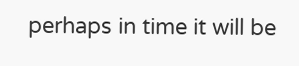perhaps in time it will be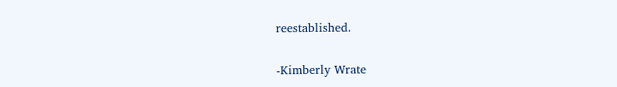reestablished.

-Kimberly Wrate